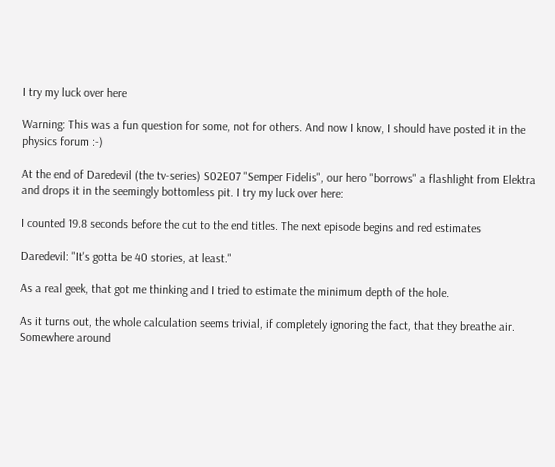I try my luck over here

Warning: This was a fun question for some, not for others. And now I know, I should have posted it in the physics forum :-)

At the end of Daredevil (the tv-series) S02E07 "Semper Fidelis", our hero "borrows" a flashlight from Elektra and drops it in the seemingly bottomless pit. I try my luck over here:

I counted 19.8 seconds before the cut to the end titles. The next episode begins and red estimates

Daredevil: "It's gotta be 40 stories, at least."

As a real geek, that got me thinking and I tried to estimate the minimum depth of the hole.

As it turns out, the whole calculation seems trivial, if completely ignoring the fact, that they breathe air. Somewhere around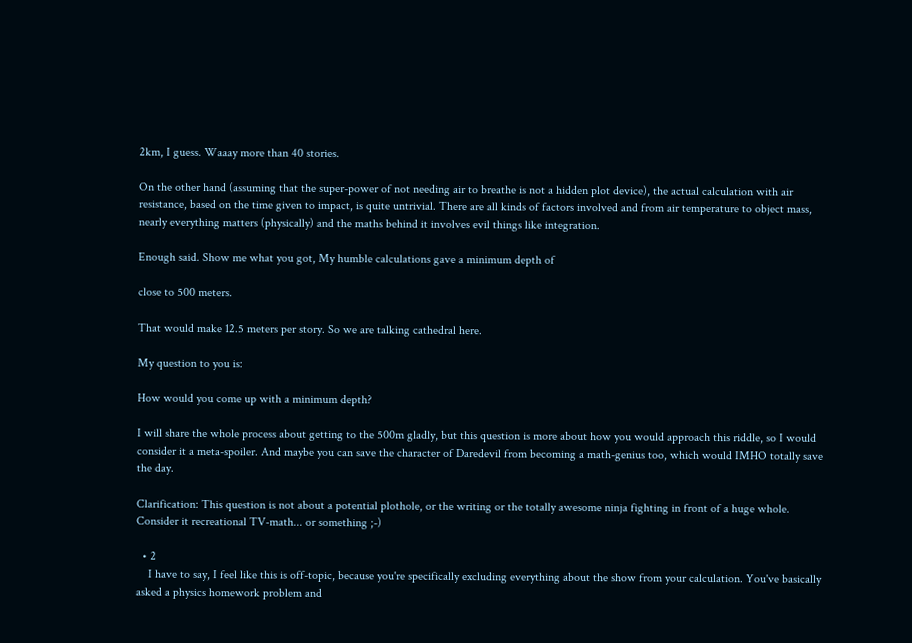2km, I guess. Waaay more than 40 stories.

On the other hand (assuming that the super-power of not needing air to breathe is not a hidden plot device), the actual calculation with air resistance, based on the time given to impact, is quite untrivial. There are all kinds of factors involved and from air temperature to object mass, nearly everything matters (physically) and the maths behind it involves evil things like integration.

Enough said. Show me what you got, My humble calculations gave a minimum depth of

close to 500 meters.

That would make 12.5 meters per story. So we are talking cathedral here.

My question to you is:

How would you come up with a minimum depth?

I will share the whole process about getting to the 500m gladly, but this question is more about how you would approach this riddle, so I would consider it a meta-spoiler. And maybe you can save the character of Daredevil from becoming a math-genius too, which would IMHO totally save the day.

Clarification: This question is not about a potential plothole, or the writing or the totally awesome ninja fighting in front of a huge whole. Consider it recreational TV-math... or something ;-)

  • 2
    I have to say, I feel like this is off-topic, because you're specifically excluding everything about the show from your calculation. You've basically asked a physics homework problem and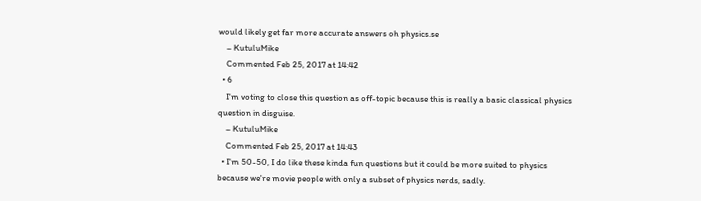would likely get far more accurate answers oh physics.se
    – KutuluMike
    Commented Feb 25, 2017 at 14:42
  • 6
    I'm voting to close this question as off-topic because this is really a basic classical physics question in disguise.
    – KutuluMike
    Commented Feb 25, 2017 at 14:43
  • I'm 50-50, I do like these kinda fun questions but it could be more suited to physics because we're movie people with only a subset of physics nerds, sadly.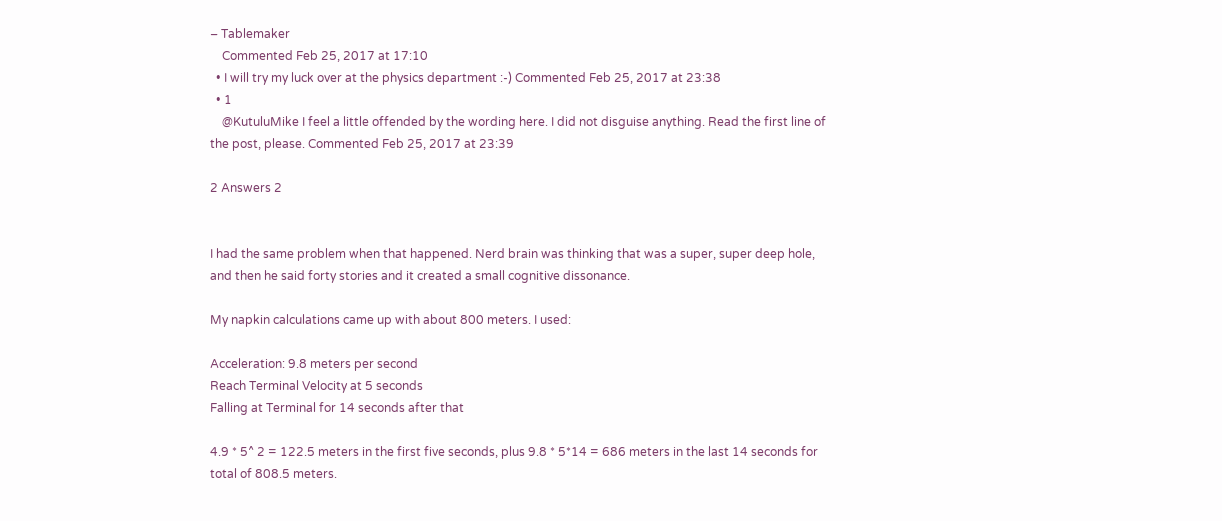– Tablemaker
    Commented Feb 25, 2017 at 17:10
  • I will try my luck over at the physics department :-) Commented Feb 25, 2017 at 23:38
  • 1
    @KutuluMike I feel a little offended by the wording here. I did not disguise anything. Read the first line of the post, please. Commented Feb 25, 2017 at 23:39

2 Answers 2


I had the same problem when that happened. Nerd brain was thinking that was a super, super deep hole, and then he said forty stories and it created a small cognitive dissonance.

My napkin calculations came up with about 800 meters. I used:

Acceleration: 9.8 meters per second
Reach Terminal Velocity at 5 seconds
Falling at Terminal for 14 seconds after that

4.9 * 5^ 2 = 122.5 meters in the first five seconds, plus 9.8 * 5*14 = 686 meters in the last 14 seconds for total of 808.5 meters.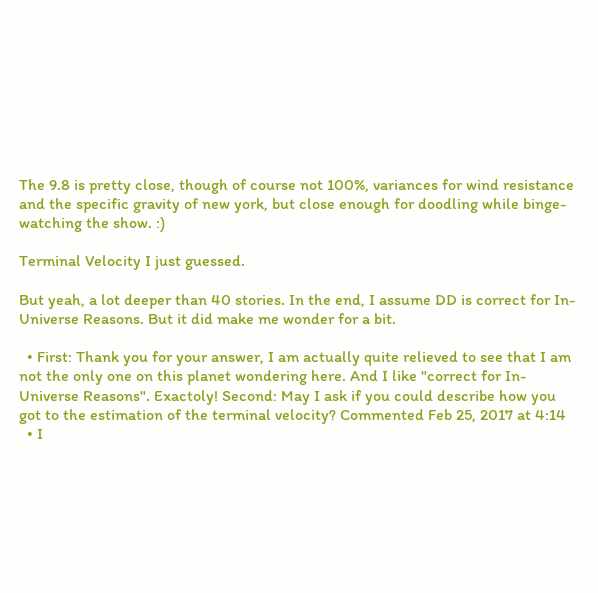The 9.8 is pretty close, though of course not 100%, variances for wind resistance and the specific gravity of new york, but close enough for doodling while binge-watching the show. :)

Terminal Velocity I just guessed.

But yeah, a lot deeper than 40 stories. In the end, I assume DD is correct for In-Universe Reasons. But it did make me wonder for a bit.

  • First: Thank you for your answer, I am actually quite relieved to see that I am not the only one on this planet wondering here. And I like "correct for In-Universe Reasons". Exactoly! Second: May I ask if you could describe how you got to the estimation of the terminal velocity? Commented Feb 25, 2017 at 4:14
  • I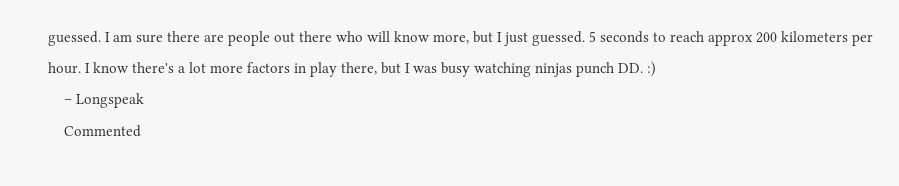guessed. I am sure there are people out there who will know more, but I just guessed. 5 seconds to reach approx 200 kilometers per hour. I know there's a lot more factors in play there, but I was busy watching ninjas punch DD. :)
    – Longspeak
    Commented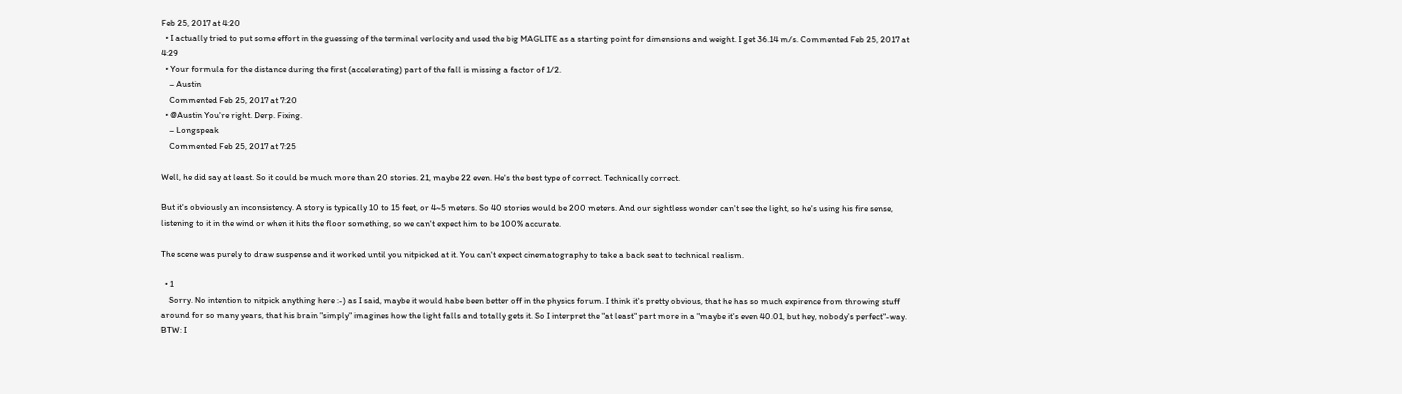Feb 25, 2017 at 4:20
  • I actually tried to put some effort in the guessing of the terminal verlocity and used the big MAGLITE as a starting point for dimensions and weight. I get 36.14 m/s. Commented Feb 25, 2017 at 4:29
  • Your formula for the distance during the first (accelerating) part of the fall is missing a factor of 1/2.
    – Austin
    Commented Feb 25, 2017 at 7:20
  • @Austin You're right. Derp. Fixing.
    – Longspeak
    Commented Feb 25, 2017 at 7:25

Well, he did say at least. So it could be much more than 20 stories. 21, maybe 22 even. He's the best type of correct. Technically correct.

But it's obviously an inconsistency. A story is typically 10 to 15 feet, or 4~5 meters. So 40 stories would be 200 meters. And our sightless wonder can't see the light, so he's using his fire sense, listening to it in the wind or when it hits the floor something, so we can't expect him to be 100% accurate.

The scene was purely to draw suspense and it worked until you nitpicked at it. You can't expect cinematography to take a back seat to technical realism.

  • 1
    Sorry. No intention to nitpick anything here :-) as I said, maybe it would habe been better off in the physics forum. I think it's pretty obvious, that he has so much expirence from throwing stuff around for so many years, that his brain "simply" imagines how the light falls and totally gets it. So I interpret the "at least" part more in a "maybe it's even 40.01, but hey, nobody's perfect"-way. BTW: I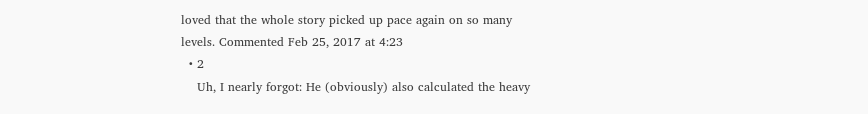loved that the whole story picked up pace again on so many levels. Commented Feb 25, 2017 at 4:23
  • 2
    Uh, I nearly forgot: He (obviously) also calculated the heavy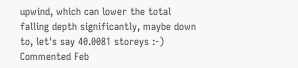upwind, which can lower the total falling depth significantly, maybe down to, let's say 40.0081 storeys :-) Commented Feb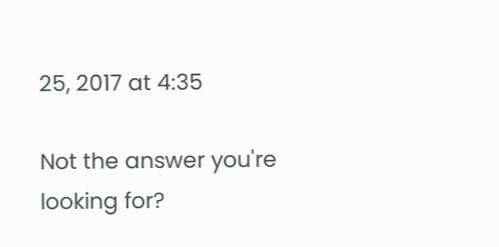25, 2017 at 4:35

Not the answer you're looking for?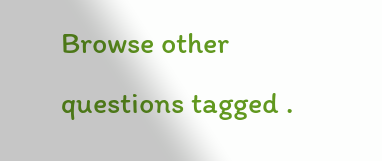Browse other questions tagged .